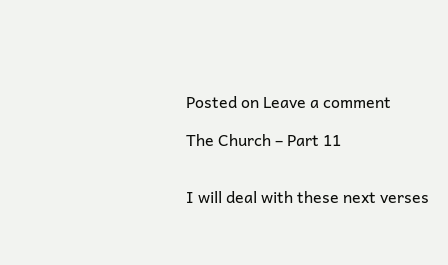Posted on Leave a comment

The Church – Part 11


I will deal with these next verses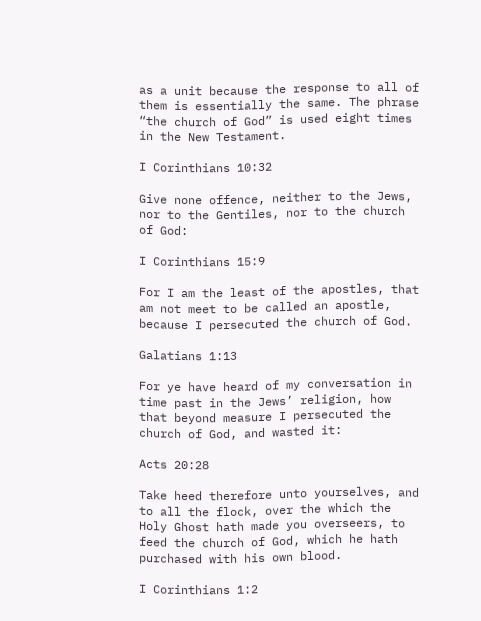as a unit because the response to all of them is essentially the same. The phrase “the church of God” is used eight times in the New Testament.

I Corinthians 10:32

Give none offence, neither to the Jews, nor to the Gentiles, nor to the church of God:

I Corinthians 15:9

For I am the least of the apostles, that am not meet to be called an apostle, because I persecuted the church of God.

Galatians 1:13

For ye have heard of my conversation in time past in the Jews’ religion, how that beyond measure I persecuted the church of God, and wasted it:

Acts 20:28

Take heed therefore unto yourselves, and to all the flock, over the which the Holy Ghost hath made you overseers, to feed the church of God, which he hath purchased with his own blood.

I Corinthians 1:2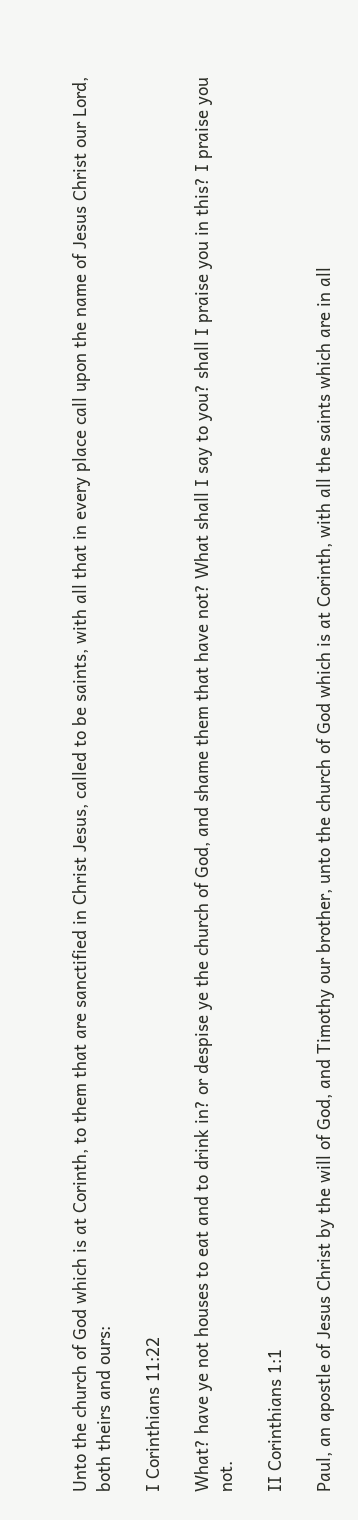Unto the church of God which is at Corinth, to them that are sanctified in Christ Jesus, called to be saints, with all that in every place call upon the name of Jesus Christ our Lord, both theirs and ours:

I Corinthians 11:22

What? have ye not houses to eat and to drink in? or despise ye the church of God, and shame them that have not? What shall I say to you? shall I praise you in this? I praise you not.

II Corinthians 1:1

Paul, an apostle of Jesus Christ by the will of God, and Timothy our brother, unto the church of God which is at Corinth, with all the saints which are in all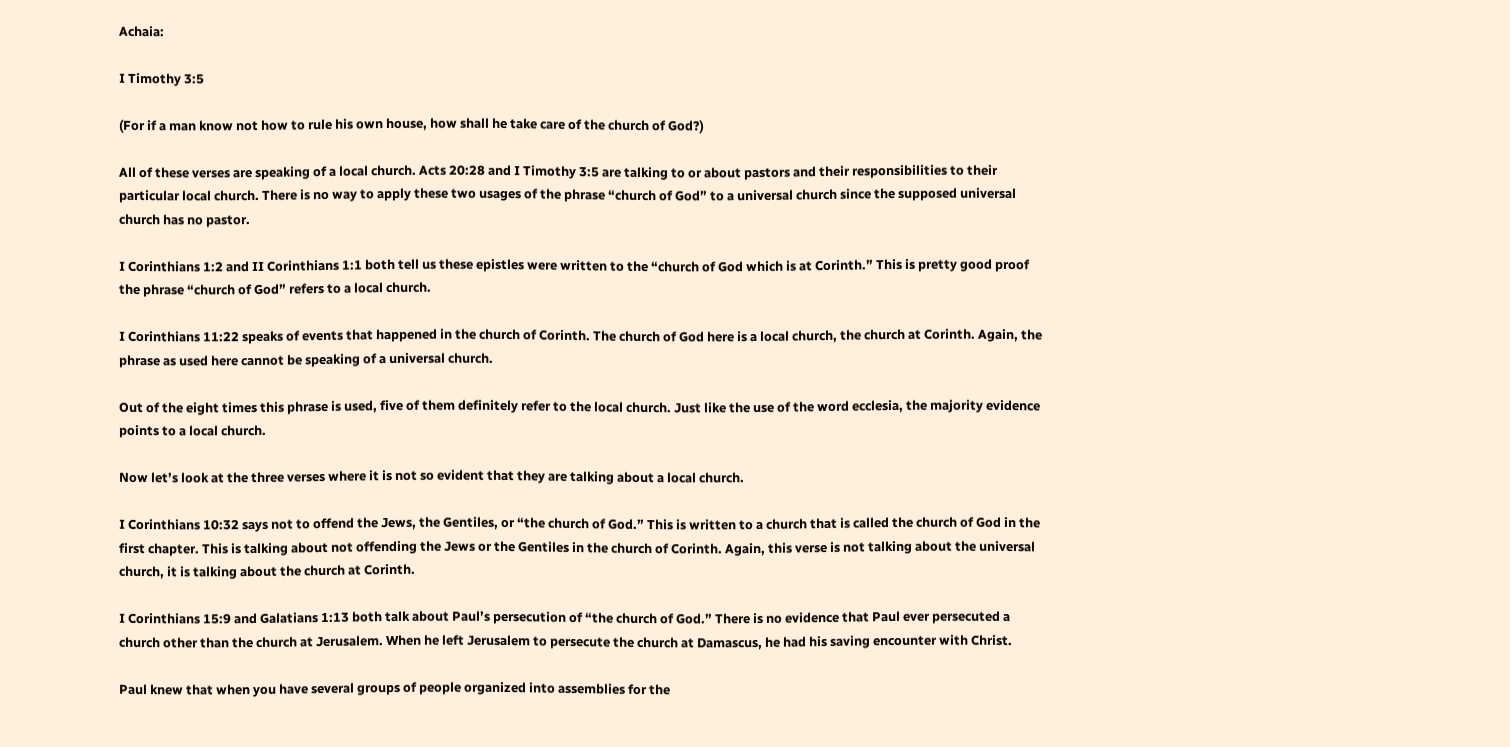Achaia:

I Timothy 3:5

(For if a man know not how to rule his own house, how shall he take care of the church of God?)

All of these verses are speaking of a local church. Acts 20:28 and I Timothy 3:5 are talking to or about pastors and their responsibilities to their particular local church. There is no way to apply these two usages of the phrase “church of God” to a universal church since the supposed universal church has no pastor.

I Corinthians 1:2 and II Corinthians 1:1 both tell us these epistles were written to the “church of God which is at Corinth.” This is pretty good proof the phrase “church of God” refers to a local church.

I Corinthians 11:22 speaks of events that happened in the church of Corinth. The church of God here is a local church, the church at Corinth. Again, the phrase as used here cannot be speaking of a universal church.

Out of the eight times this phrase is used, five of them definitely refer to the local church. Just like the use of the word ecclesia, the majority evidence points to a local church.

Now let’s look at the three verses where it is not so evident that they are talking about a local church.

I Corinthians 10:32 says not to offend the Jews, the Gentiles, or “the church of God.” This is written to a church that is called the church of God in the first chapter. This is talking about not offending the Jews or the Gentiles in the church of Corinth. Again, this verse is not talking about the universal church, it is talking about the church at Corinth.

I Corinthians 15:9 and Galatians 1:13 both talk about Paul’s persecution of “the church of God.” There is no evidence that Paul ever persecuted a church other than the church at Jerusalem. When he left Jerusalem to persecute the church at Damascus, he had his saving encounter with Christ.

Paul knew that when you have several groups of people organized into assemblies for the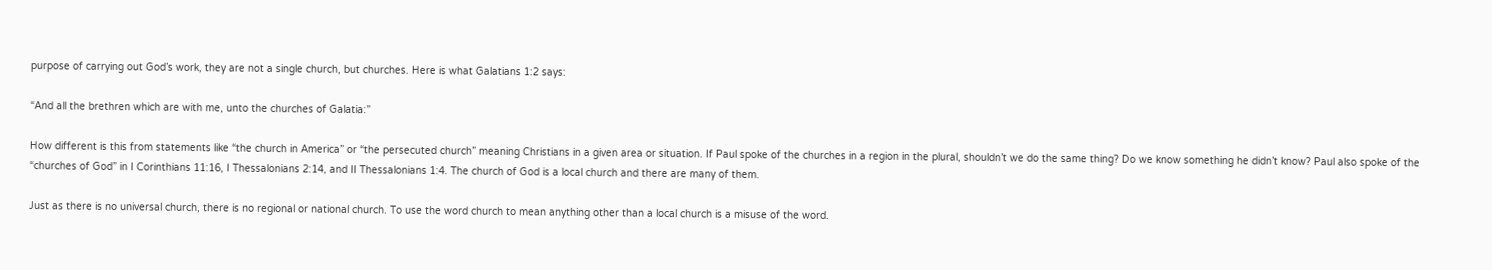purpose of carrying out God’s work, they are not a single church, but churches. Here is what Galatians 1:2 says:

“And all the brethren which are with me, unto the churches of Galatia:”

How different is this from statements like “the church in America” or “the persecuted church” meaning Christians in a given area or situation. If Paul spoke of the churches in a region in the plural, shouldn’t we do the same thing? Do we know something he didn’t know? Paul also spoke of the “churches of God” in I Corinthians 11:16, I Thessalonians 2:14, and II Thessalonians 1:4. The church of God is a local church and there are many of them.

Just as there is no universal church, there is no regional or national church. To use the word church to mean anything other than a local church is a misuse of the word.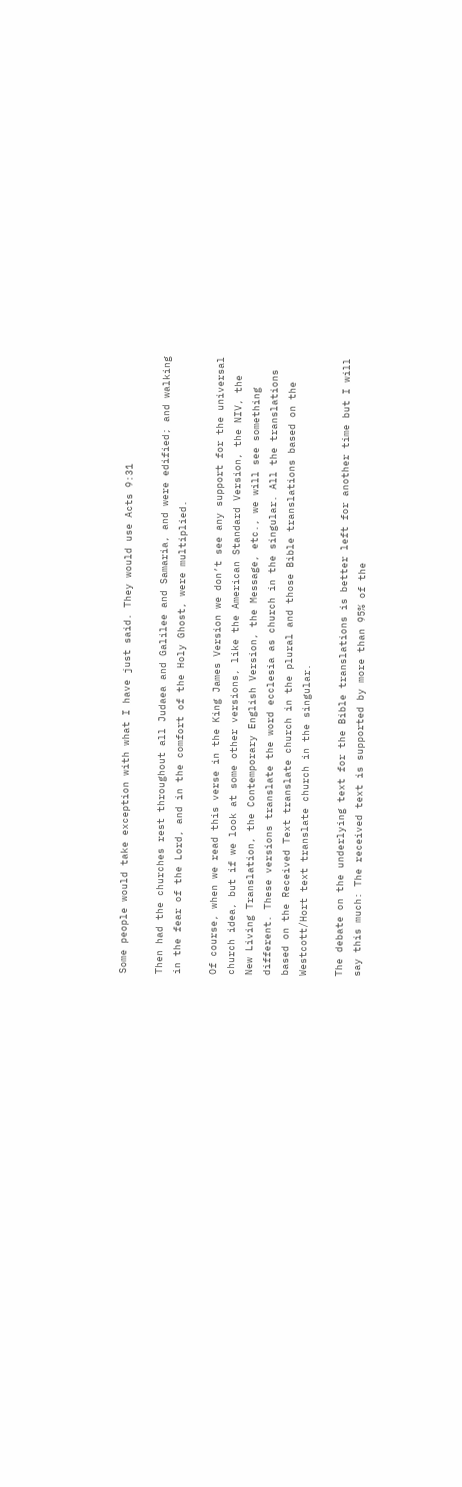Some people would take exception with what I have just said. They would use Acts 9:31

Then had the churches rest throughout all Judaea and Galilee and Samaria, and were edified; and walking in the fear of the Lord, and in the comfort of the Holy Ghost, were multiplied.

Of course, when we read this verse in the King James Version we don’t see any support for the universal church idea, but if we look at some other versions, like the American Standard Version, the NIV, the New Living Translation, the Contemporary English Version, the Message, etc., we will see something different. These versions translate the word ecclesia as church in the singular. All the translations based on the Received Text translate church in the plural and those Bible translations based on the Westcott/Hort text translate church in the singular.

The debate on the underlying text for the Bible translations is better left for another time but I will say this much: The received text is supported by more than 95% of the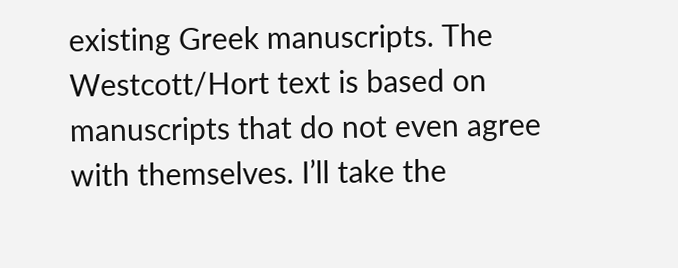existing Greek manuscripts. The Westcott/Hort text is based on manuscripts that do not even agree with themselves. I’ll take the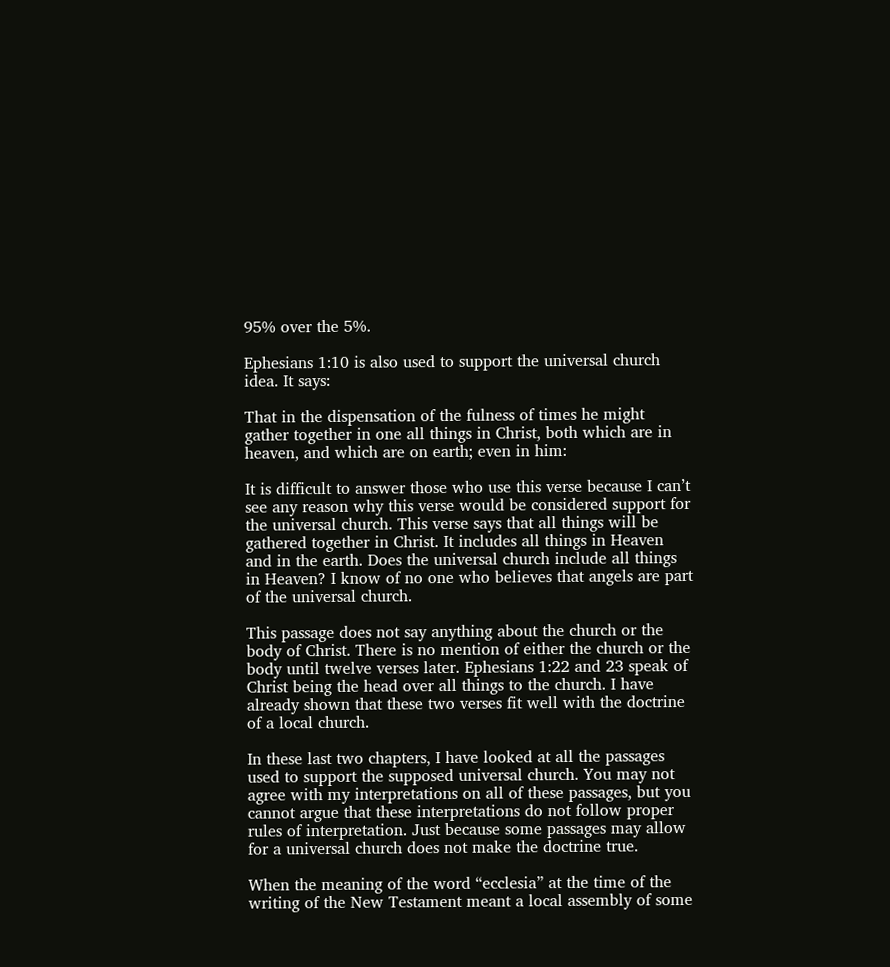95% over the 5%.

Ephesians 1:10 is also used to support the universal church idea. It says:

That in the dispensation of the fulness of times he might gather together in one all things in Christ, both which are in heaven, and which are on earth; even in him:

It is difficult to answer those who use this verse because I can’t see any reason why this verse would be considered support for the universal church. This verse says that all things will be gathered together in Christ. It includes all things in Heaven and in the earth. Does the universal church include all things in Heaven? I know of no one who believes that angels are part of the universal church.

This passage does not say anything about the church or the body of Christ. There is no mention of either the church or the body until twelve verses later. Ephesians 1:22 and 23 speak of Christ being the head over all things to the church. I have already shown that these two verses fit well with the doctrine of a local church.

In these last two chapters, I have looked at all the passages used to support the supposed universal church. You may not agree with my interpretations on all of these passages, but you cannot argue that these interpretations do not follow proper rules of interpretation. Just because some passages may allow for a universal church does not make the doctrine true.

When the meaning of the word “ecclesia” at the time of the writing of the New Testament meant a local assembly of some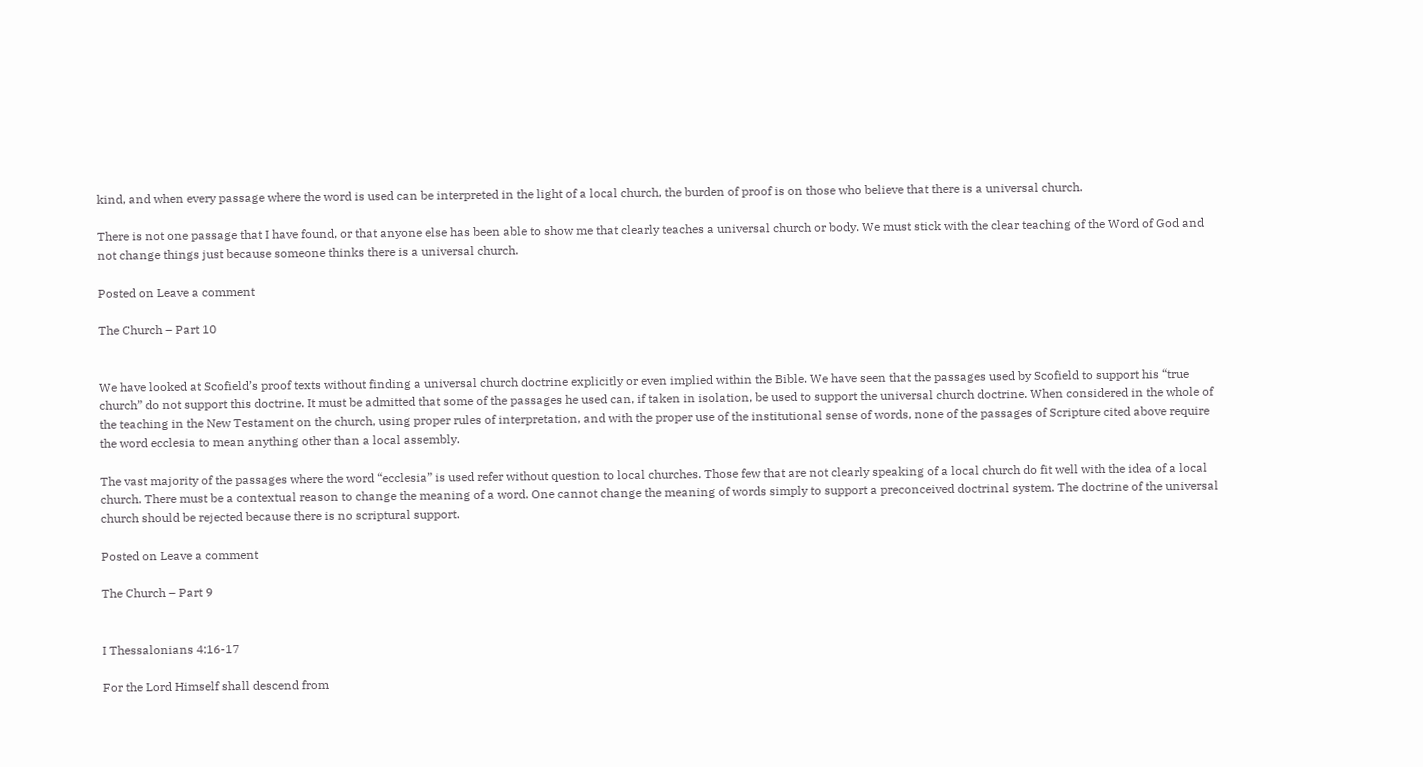kind, and when every passage where the word is used can be interpreted in the light of a local church, the burden of proof is on those who believe that there is a universal church.

There is not one passage that I have found, or that anyone else has been able to show me that clearly teaches a universal church or body. We must stick with the clear teaching of the Word of God and not change things just because someone thinks there is a universal church.

Posted on Leave a comment

The Church – Part 10


We have looked at Scofield’s proof texts without finding a universal church doctrine explicitly or even implied within the Bible. We have seen that the passages used by Scofield to support his “true church” do not support this doctrine. It must be admitted that some of the passages he used can, if taken in isolation, be used to support the universal church doctrine. When considered in the whole of the teaching in the New Testament on the church, using proper rules of interpretation, and with the proper use of the institutional sense of words, none of the passages of Scripture cited above require the word ecclesia to mean anything other than a local assembly.

The vast majority of the passages where the word “ecclesia” is used refer without question to local churches. Those few that are not clearly speaking of a local church do fit well with the idea of a local church. There must be a contextual reason to change the meaning of a word. One cannot change the meaning of words simply to support a preconceived doctrinal system. The doctrine of the universal church should be rejected because there is no scriptural support.

Posted on Leave a comment

The Church – Part 9


I Thessalonians 4:16-17

For the Lord Himself shall descend from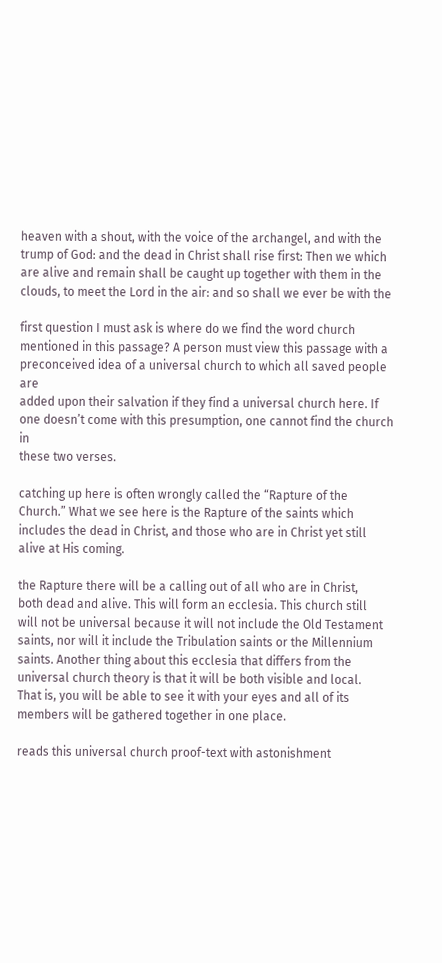heaven with a shout, with the voice of the archangel, and with the
trump of God: and the dead in Christ shall rise first: Then we which
are alive and remain shall be caught up together with them in the
clouds, to meet the Lord in the air: and so shall we ever be with the

first question I must ask is where do we find the word church
mentioned in this passage? A person must view this passage with a
preconceived idea of a universal church to which all saved people are
added upon their salvation if they find a universal church here. If
one doesn’t come with this presumption, one cannot find the church in
these two verses.

catching up here is often wrongly called the “Rapture of the
Church.” What we see here is the Rapture of the saints which
includes the dead in Christ, and those who are in Christ yet still
alive at His coming.

the Rapture there will be a calling out of all who are in Christ,
both dead and alive. This will form an ecclesia. This church still
will not be universal because it will not include the Old Testament
saints, nor will it include the Tribulation saints or the Millennium
saints. Another thing about this ecclesia that differs from the
universal church theory is that it will be both visible and local.
That is, you will be able to see it with your eyes and all of its
members will be gathered together in one place.

reads this universal church proof-text with astonishment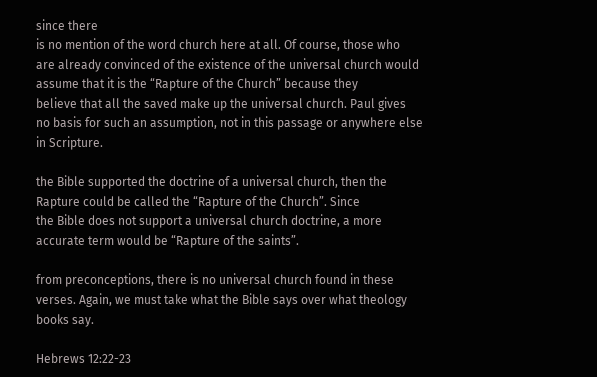since there
is no mention of the word church here at all. Of course, those who
are already convinced of the existence of the universal church would
assume that it is the “Rapture of the Church” because they
believe that all the saved make up the universal church. Paul gives
no basis for such an assumption, not in this passage or anywhere else
in Scripture.

the Bible supported the doctrine of a universal church, then the
Rapture could be called the “Rapture of the Church”. Since
the Bible does not support a universal church doctrine, a more
accurate term would be “Rapture of the saints”.

from preconceptions, there is no universal church found in these
verses. Again, we must take what the Bible says over what theology
books say.

Hebrews 12:22-23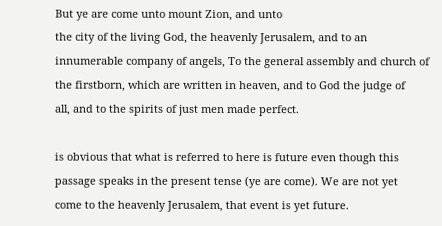But ye are come unto mount Zion, and unto
the city of the living God, the heavenly Jerusalem, and to an
innumerable company of angels, To the general assembly and church of
the firstborn, which are written in heaven, and to God the judge of
all, and to the spirits of just men made perfect.

is obvious that what is referred to here is future even though this
passage speaks in the present tense (ye are come). We are not yet
come to the heavenly Jerusalem, that event is yet future.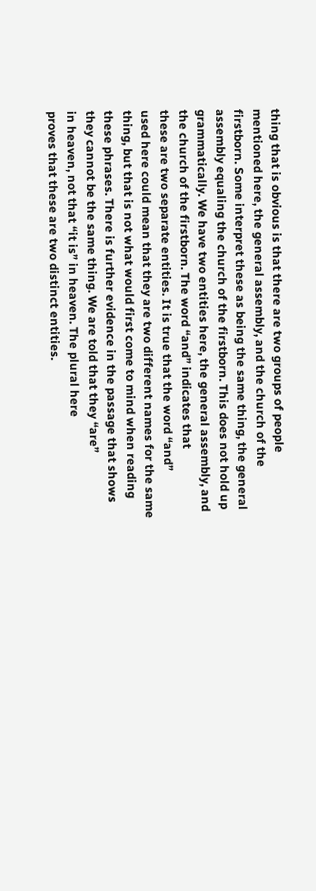thing that is obvious is that there are two groups of people
mentioned here, the general assembly, and the church of the
firstborn. Some interpret these as being the same thing, the general
assembly equaling the church of the firstborn. This does not hold up
grammatically. We have two entities here, the general assembly, and
the church of the firstborn. The word “and” indicates that
these are two separate entities. It is true that the word “and”
used here could mean that they are two different names for the same
thing, but that is not what would first come to mind when reading
these phrases. There is further evidence in the passage that shows
they cannot be the same thing. We are told that they “are”
in heaven, not that “it is” in heaven. The plural here
proves that these are two distinct entities.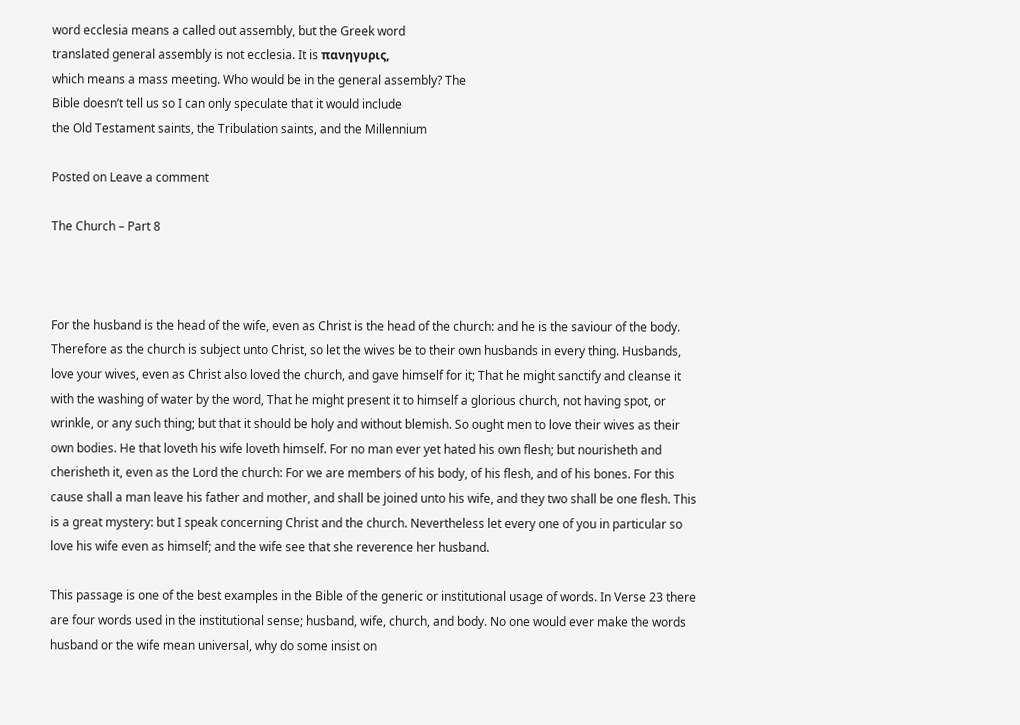word ecclesia means a called out assembly, but the Greek word
translated general assembly is not ecclesia. It is πανηγυρις,
which means a mass meeting. Who would be in the general assembly? The
Bible doesn’t tell us so I can only speculate that it would include
the Old Testament saints, the Tribulation saints, and the Millennium

Posted on Leave a comment

The Church – Part 8



For the husband is the head of the wife, even as Christ is the head of the church: and he is the saviour of the body. Therefore as the church is subject unto Christ, so let the wives be to their own husbands in every thing. Husbands, love your wives, even as Christ also loved the church, and gave himself for it; That he might sanctify and cleanse it with the washing of water by the word, That he might present it to himself a glorious church, not having spot, or wrinkle, or any such thing; but that it should be holy and without blemish. So ought men to love their wives as their own bodies. He that loveth his wife loveth himself. For no man ever yet hated his own flesh; but nourisheth and cherisheth it, even as the Lord the church: For we are members of his body, of his flesh, and of his bones. For this cause shall a man leave his father and mother, and shall be joined unto his wife, and they two shall be one flesh. This is a great mystery: but I speak concerning Christ and the church. Nevertheless let every one of you in particular so love his wife even as himself; and the wife see that she reverence her husband.

This passage is one of the best examples in the Bible of the generic or institutional usage of words. In Verse 23 there are four words used in the institutional sense; husband, wife, church, and body. No one would ever make the words husband or the wife mean universal, why do some insist on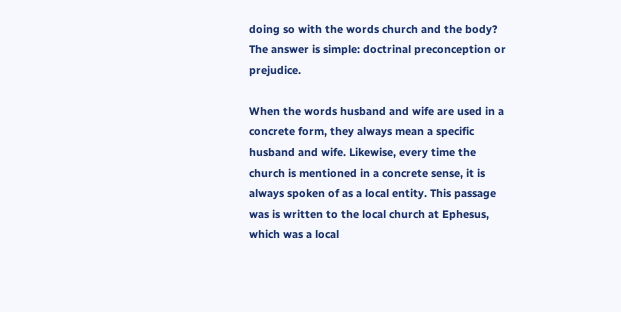doing so with the words church and the body? The answer is simple: doctrinal preconception or prejudice.

When the words husband and wife are used in a concrete form, they always mean a specific husband and wife. Likewise, every time the church is mentioned in a concrete sense, it is always spoken of as a local entity. This passage was is written to the local church at Ephesus, which was a local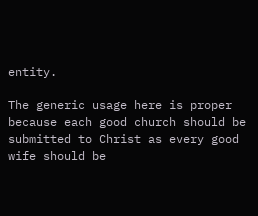entity.

The generic usage here is proper because each good church should be submitted to Christ as every good wife should be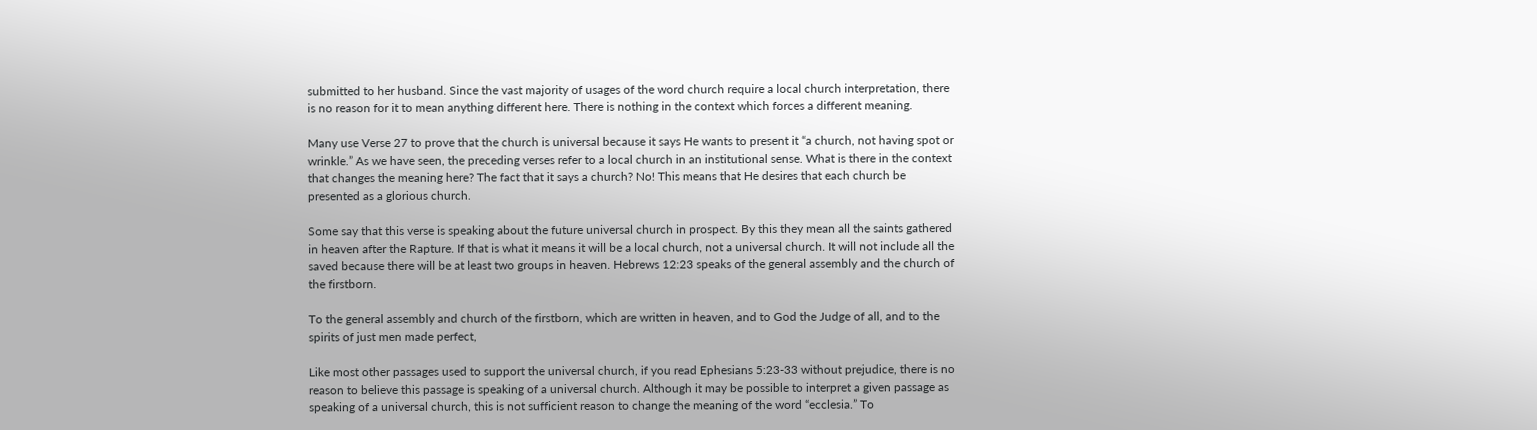submitted to her husband. Since the vast majority of usages of the word church require a local church interpretation, there is no reason for it to mean anything different here. There is nothing in the context which forces a different meaning.

Many use Verse 27 to prove that the church is universal because it says He wants to present it “a church, not having spot or wrinkle.” As we have seen, the preceding verses refer to a local church in an institutional sense. What is there in the context that changes the meaning here? The fact that it says a church? No! This means that He desires that each church be presented as a glorious church.

Some say that this verse is speaking about the future universal church in prospect. By this they mean all the saints gathered in heaven after the Rapture. If that is what it means it will be a local church, not a universal church. It will not include all the saved because there will be at least two groups in heaven. Hebrews 12:23 speaks of the general assembly and the church of the firstborn.

To the general assembly and church of the firstborn, which are written in heaven, and to God the Judge of all, and to the spirits of just men made perfect,

Like most other passages used to support the universal church, if you read Ephesians 5:23-33 without prejudice, there is no reason to believe this passage is speaking of a universal church. Although it may be possible to interpret a given passage as speaking of a universal church, this is not sufficient reason to change the meaning of the word “ecclesia.” To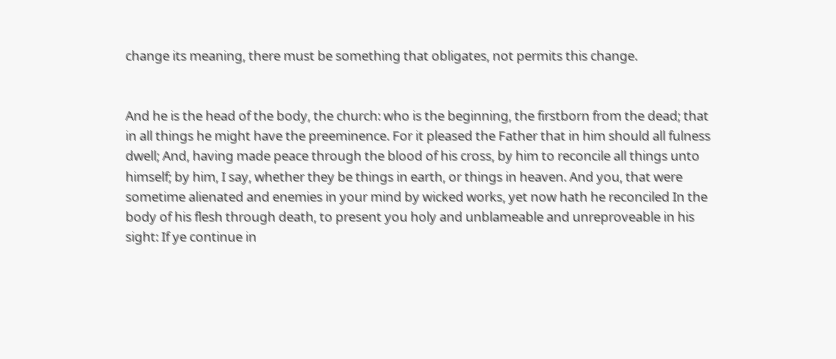change its meaning, there must be something that obligates, not permits this change.


And he is the head of the body, the church: who is the beginning, the firstborn from the dead; that in all things he might have the preeminence. For it pleased the Father that in him should all fulness dwell; And, having made peace through the blood of his cross, by him to reconcile all things unto himself; by him, I say, whether they be things in earth, or things in heaven. And you, that were sometime alienated and enemies in your mind by wicked works, yet now hath he reconciled In the body of his flesh through death, to present you holy and unblameable and unreproveable in his sight: If ye continue in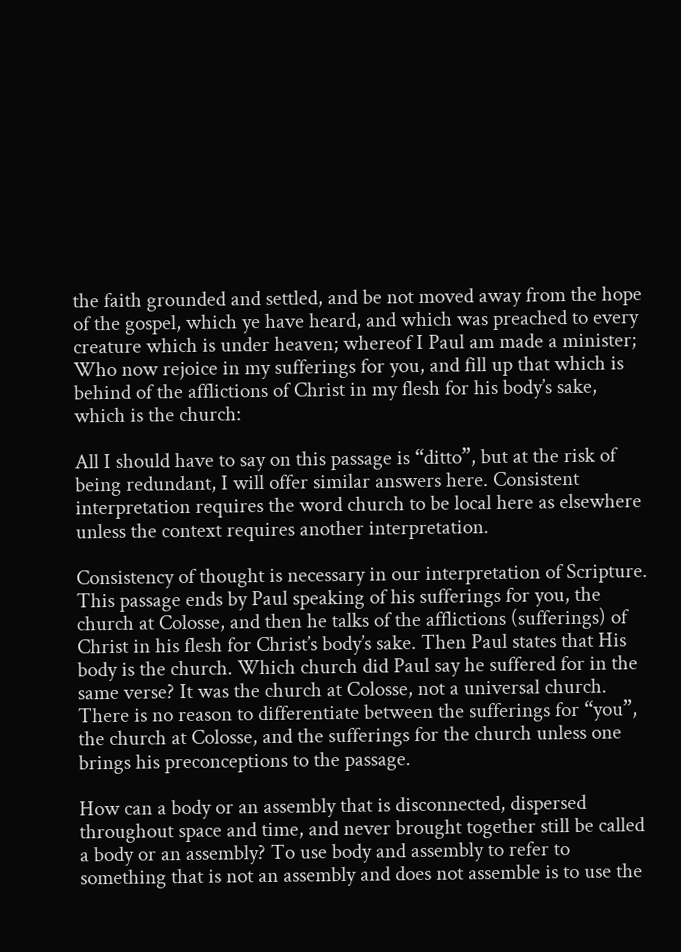the faith grounded and settled, and be not moved away from the hope of the gospel, which ye have heard, and which was preached to every creature which is under heaven; whereof I Paul am made a minister; Who now rejoice in my sufferings for you, and fill up that which is behind of the afflictions of Christ in my flesh for his body’s sake, which is the church:

All I should have to say on this passage is “ditto”, but at the risk of being redundant, I will offer similar answers here. Consistent interpretation requires the word church to be local here as elsewhere unless the context requires another interpretation.

Consistency of thought is necessary in our interpretation of Scripture. This passage ends by Paul speaking of his sufferings for you, the church at Colosse, and then he talks of the afflictions (sufferings) of Christ in his flesh for Christ’s body’s sake. Then Paul states that His body is the church. Which church did Paul say he suffered for in the same verse? It was the church at Colosse, not a universal church. There is no reason to differentiate between the sufferings for “you”, the church at Colosse, and the sufferings for the church unless one brings his preconceptions to the passage.

How can a body or an assembly that is disconnected, dispersed throughout space and time, and never brought together still be called a body or an assembly? To use body and assembly to refer to something that is not an assembly and does not assemble is to use the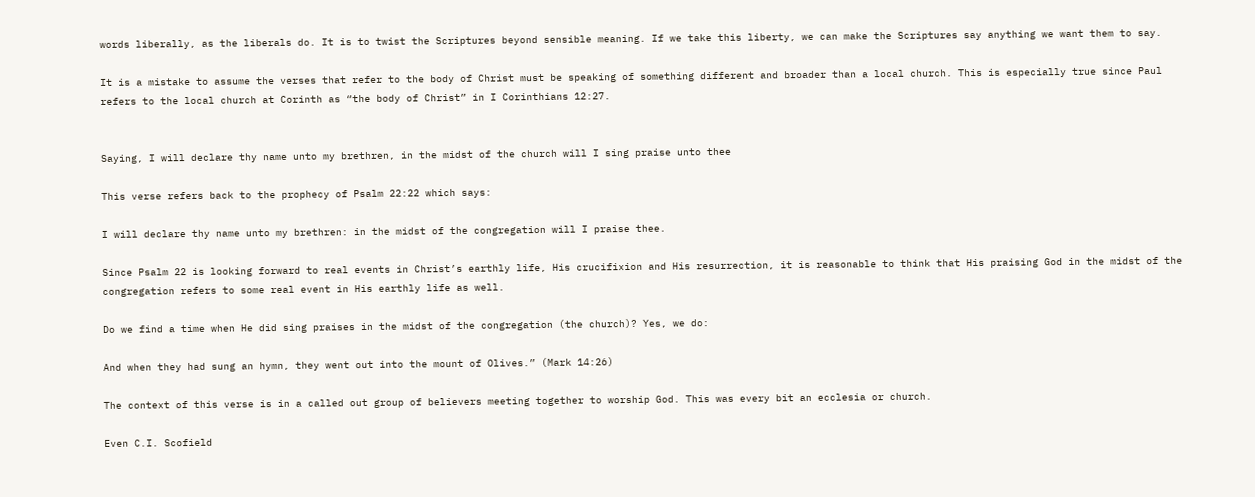words liberally, as the liberals do. It is to twist the Scriptures beyond sensible meaning. If we take this liberty, we can make the Scriptures say anything we want them to say.

It is a mistake to assume the verses that refer to the body of Christ must be speaking of something different and broader than a local church. This is especially true since Paul refers to the local church at Corinth as “the body of Christ” in I Corinthians 12:27.


Saying, I will declare thy name unto my brethren, in the midst of the church will I sing praise unto thee

This verse refers back to the prophecy of Psalm 22:22 which says:

I will declare thy name unto my brethren: in the midst of the congregation will I praise thee.

Since Psalm 22 is looking forward to real events in Christ’s earthly life, His crucifixion and His resurrection, it is reasonable to think that His praising God in the midst of the congregation refers to some real event in His earthly life as well.

Do we find a time when He did sing praises in the midst of the congregation (the church)? Yes, we do:

And when they had sung an hymn, they went out into the mount of Olives.” (Mark 14:26)

The context of this verse is in a called out group of believers meeting together to worship God. This was every bit an ecclesia or church.

Even C.I. Scofield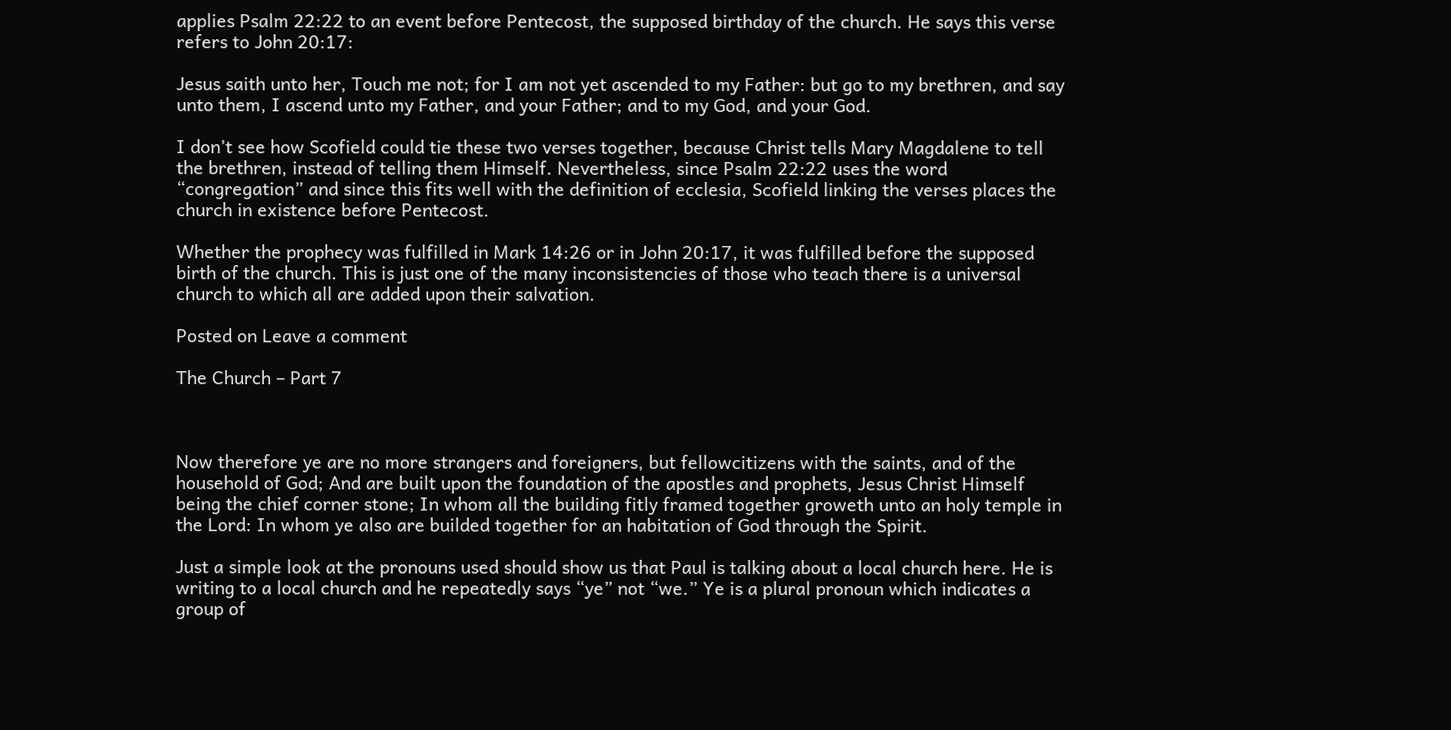applies Psalm 22:22 to an event before Pentecost, the supposed birthday of the church. He says this verse refers to John 20:17:

Jesus saith unto her, Touch me not; for I am not yet ascended to my Father: but go to my brethren, and say unto them, I ascend unto my Father, and your Father; and to my God, and your God.

I don’t see how Scofield could tie these two verses together, because Christ tells Mary Magdalene to tell the brethren, instead of telling them Himself. Nevertheless, since Psalm 22:22 uses the word “congregation” and since this fits well with the definition of ecclesia, Scofield linking the verses places the church in existence before Pentecost.

Whether the prophecy was fulfilled in Mark 14:26 or in John 20:17, it was fulfilled before the supposed birth of the church. This is just one of the many inconsistencies of those who teach there is a universal church to which all are added upon their salvation.

Posted on Leave a comment

The Church – Part 7



Now therefore ye are no more strangers and foreigners, but fellowcitizens with the saints, and of the household of God; And are built upon the foundation of the apostles and prophets, Jesus Christ Himself being the chief corner stone; In whom all the building fitly framed together groweth unto an holy temple in the Lord: In whom ye also are builded together for an habitation of God through the Spirit.

Just a simple look at the pronouns used should show us that Paul is talking about a local church here. He is writing to a local church and he repeatedly says “ye” not “we.” Ye is a plural pronoun which indicates a group of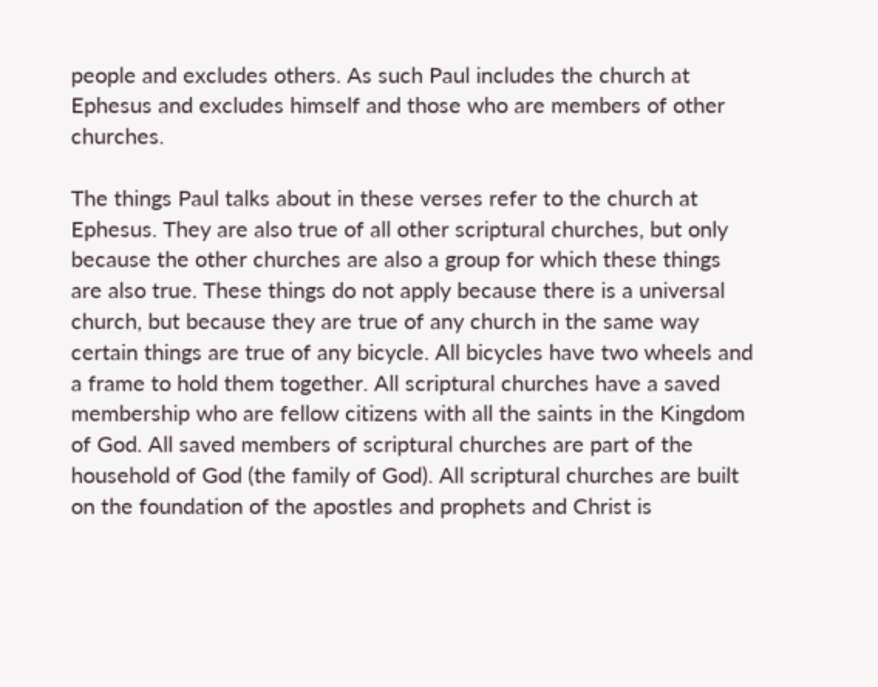people and excludes others. As such Paul includes the church at Ephesus and excludes himself and those who are members of other churches.

The things Paul talks about in these verses refer to the church at Ephesus. They are also true of all other scriptural churches, but only because the other churches are also a group for which these things are also true. These things do not apply because there is a universal church, but because they are true of any church in the same way certain things are true of any bicycle. All bicycles have two wheels and a frame to hold them together. All scriptural churches have a saved membership who are fellow citizens with all the saints in the Kingdom of God. All saved members of scriptural churches are part of the household of God (the family of God). All scriptural churches are built on the foundation of the apostles and prophets and Christ is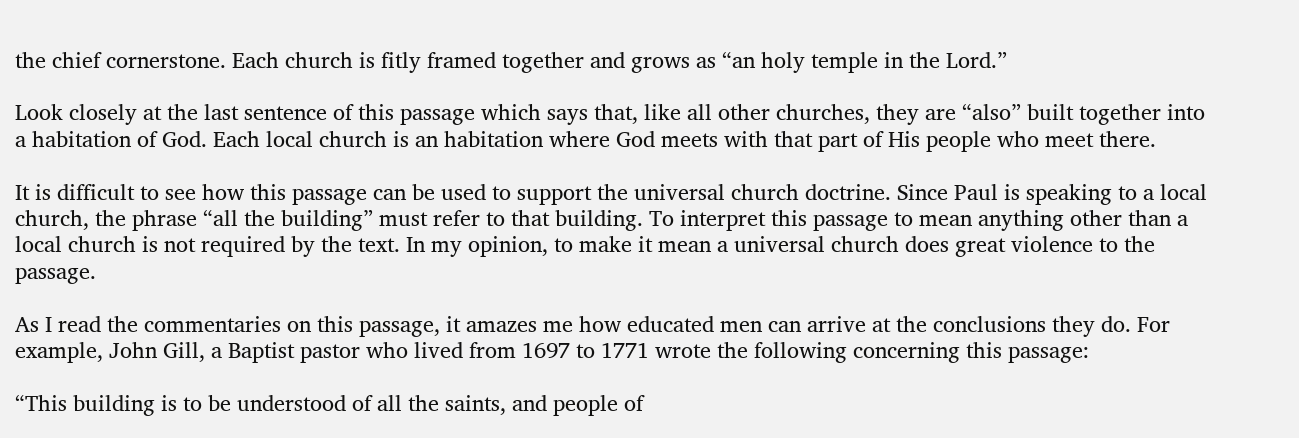the chief cornerstone. Each church is fitly framed together and grows as “an holy temple in the Lord.”

Look closely at the last sentence of this passage which says that, like all other churches, they are “also” built together into a habitation of God. Each local church is an habitation where God meets with that part of His people who meet there.

It is difficult to see how this passage can be used to support the universal church doctrine. Since Paul is speaking to a local church, the phrase “all the building” must refer to that building. To interpret this passage to mean anything other than a local church is not required by the text. In my opinion, to make it mean a universal church does great violence to the passage.

As I read the commentaries on this passage, it amazes me how educated men can arrive at the conclusions they do. For example, John Gill, a Baptist pastor who lived from 1697 to 1771 wrote the following concerning this passage:

“This building is to be understood of all the saints, and people of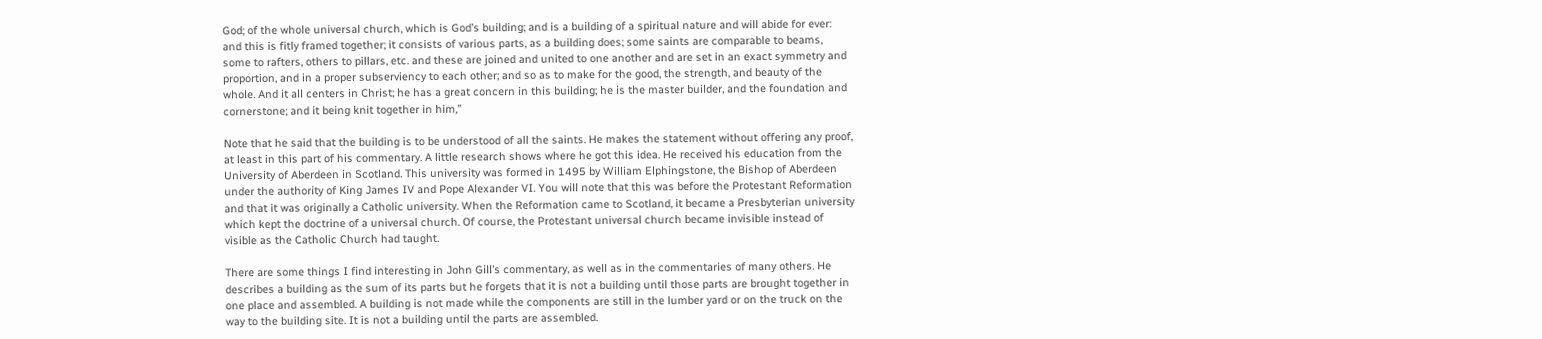God; of the whole universal church, which is God’s building; and is a building of a spiritual nature and will abide for ever: and this is fitly framed together; it consists of various parts, as a building does; some saints are comparable to beams, some to rafters, others to pillars, etc. and these are joined and united to one another and are set in an exact symmetry and proportion, and in a proper subserviency to each other; and so as to make for the good, the strength, and beauty of the whole. And it all centers in Christ; he has a great concern in this building; he is the master builder, and the foundation and cornerstone; and it being knit together in him,”

Note that he said that the building is to be understood of all the saints. He makes the statement without offering any proof, at least in this part of his commentary. A little research shows where he got this idea. He received his education from the University of Aberdeen in Scotland. This university was formed in 1495 by William Elphingstone, the Bishop of Aberdeen under the authority of King James IV and Pope Alexander VI. You will note that this was before the Protestant Reformation and that it was originally a Catholic university. When the Reformation came to Scotland, it became a Presbyterian university which kept the doctrine of a universal church. Of course, the Protestant universal church became invisible instead of visible as the Catholic Church had taught.

There are some things I find interesting in John Gill’s commentary, as well as in the commentaries of many others. He describes a building as the sum of its parts but he forgets that it is not a building until those parts are brought together in one place and assembled. A building is not made while the components are still in the lumber yard or on the truck on the way to the building site. It is not a building until the parts are assembled.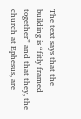The text says that the building is “fitly framed together” and that they, the church at Ephesus, are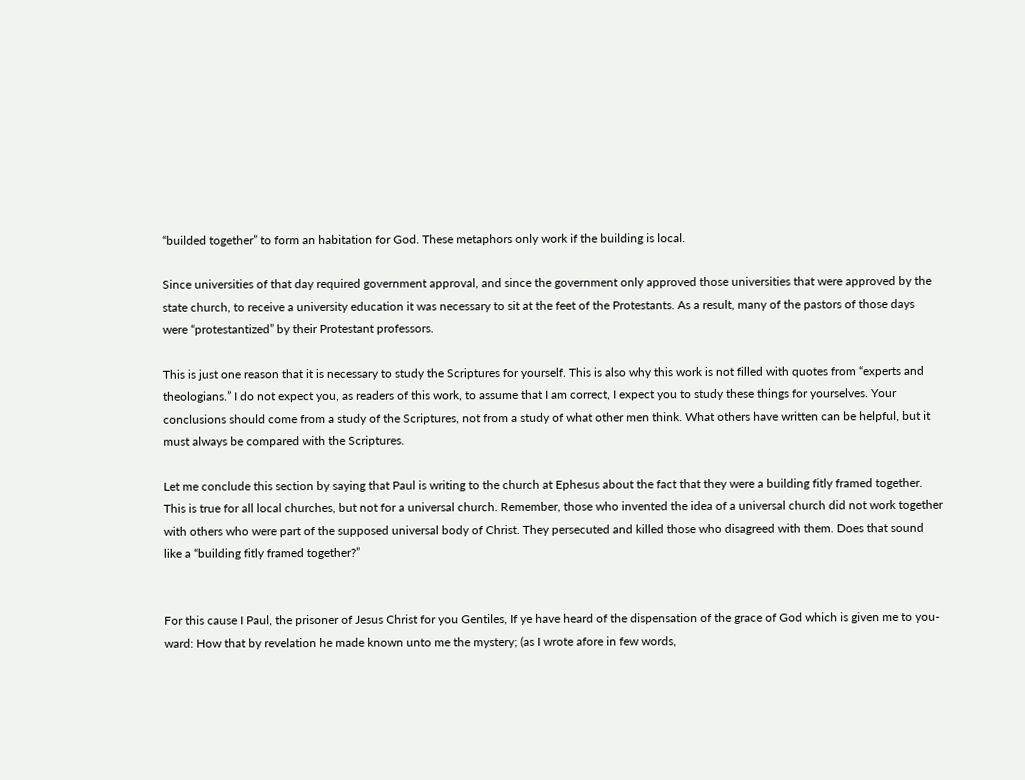“builded together” to form an habitation for God. These metaphors only work if the building is local.

Since universities of that day required government approval, and since the government only approved those universities that were approved by the state church, to receive a university education it was necessary to sit at the feet of the Protestants. As a result, many of the pastors of those days were “protestantized” by their Protestant professors.

This is just one reason that it is necessary to study the Scriptures for yourself. This is also why this work is not filled with quotes from “experts and theologians.” I do not expect you, as readers of this work, to assume that I am correct, I expect you to study these things for yourselves. Your conclusions should come from a study of the Scriptures, not from a study of what other men think. What others have written can be helpful, but it must always be compared with the Scriptures.

Let me conclude this section by saying that Paul is writing to the church at Ephesus about the fact that they were a building fitly framed together. This is true for all local churches, but not for a universal church. Remember, those who invented the idea of a universal church did not work together with others who were part of the supposed universal body of Christ. They persecuted and killed those who disagreed with them. Does that sound like a “building fitly framed together?”


For this cause I Paul, the prisoner of Jesus Christ for you Gentiles, If ye have heard of the dispensation of the grace of God which is given me to you-ward: How that by revelation he made known unto me the mystery; (as I wrote afore in few words,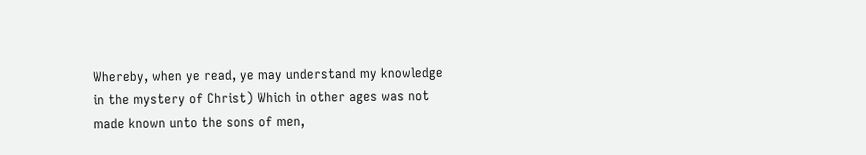Whereby, when ye read, ye may understand my knowledge in the mystery of Christ) Which in other ages was not made known unto the sons of men,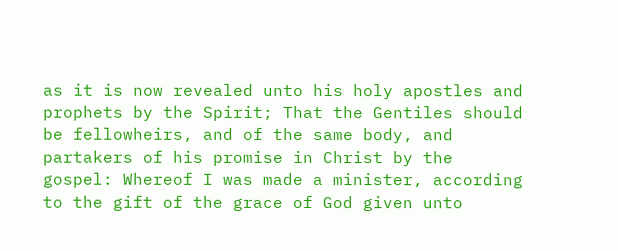as it is now revealed unto his holy apostles and prophets by the Spirit; That the Gentiles should be fellowheirs, and of the same body, and partakers of his promise in Christ by the gospel: Whereof I was made a minister, according to the gift of the grace of God given unto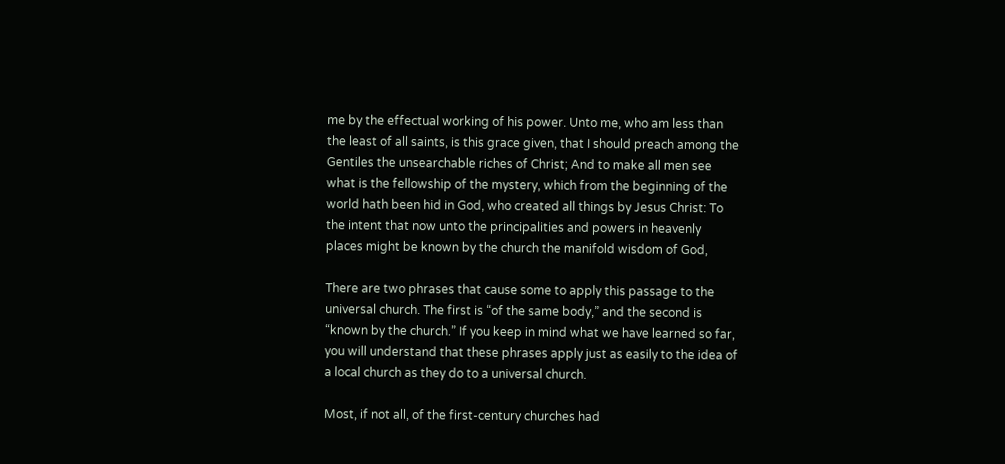me by the effectual working of his power. Unto me, who am less than the least of all saints, is this grace given, that I should preach among the Gentiles the unsearchable riches of Christ; And to make all men see what is the fellowship of the mystery, which from the beginning of the world hath been hid in God, who created all things by Jesus Christ: To the intent that now unto the principalities and powers in heavenly places might be known by the church the manifold wisdom of God,

There are two phrases that cause some to apply this passage to the universal church. The first is “of the same body,” and the second is “known by the church.” If you keep in mind what we have learned so far, you will understand that these phrases apply just as easily to the idea of a local church as they do to a universal church.

Most, if not all, of the first-century churches had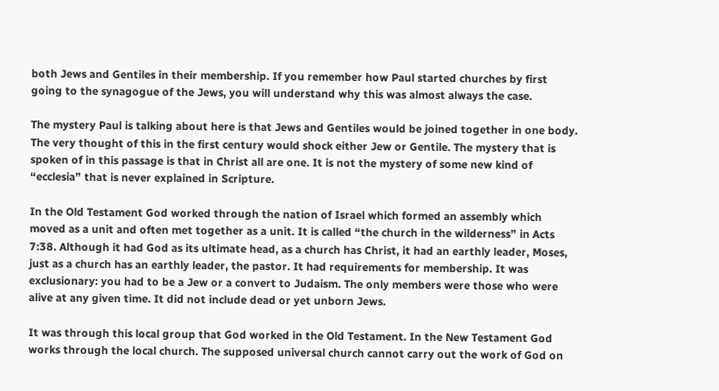both Jews and Gentiles in their membership. If you remember how Paul started churches by first going to the synagogue of the Jews, you will understand why this was almost always the case.

The mystery Paul is talking about here is that Jews and Gentiles would be joined together in one body. The very thought of this in the first century would shock either Jew or Gentile. The mystery that is spoken of in this passage is that in Christ all are one. It is not the mystery of some new kind of “ecclesia” that is never explained in Scripture.

In the Old Testament God worked through the nation of Israel which formed an assembly which moved as a unit and often met together as a unit. It is called “the church in the wilderness” in Acts 7:38. Although it had God as its ultimate head, as a church has Christ, it had an earthly leader, Moses, just as a church has an earthly leader, the pastor. It had requirements for membership. It was exclusionary: you had to be a Jew or a convert to Judaism. The only members were those who were alive at any given time. It did not include dead or yet unborn Jews.

It was through this local group that God worked in the Old Testament. In the New Testament God works through the local church. The supposed universal church cannot carry out the work of God on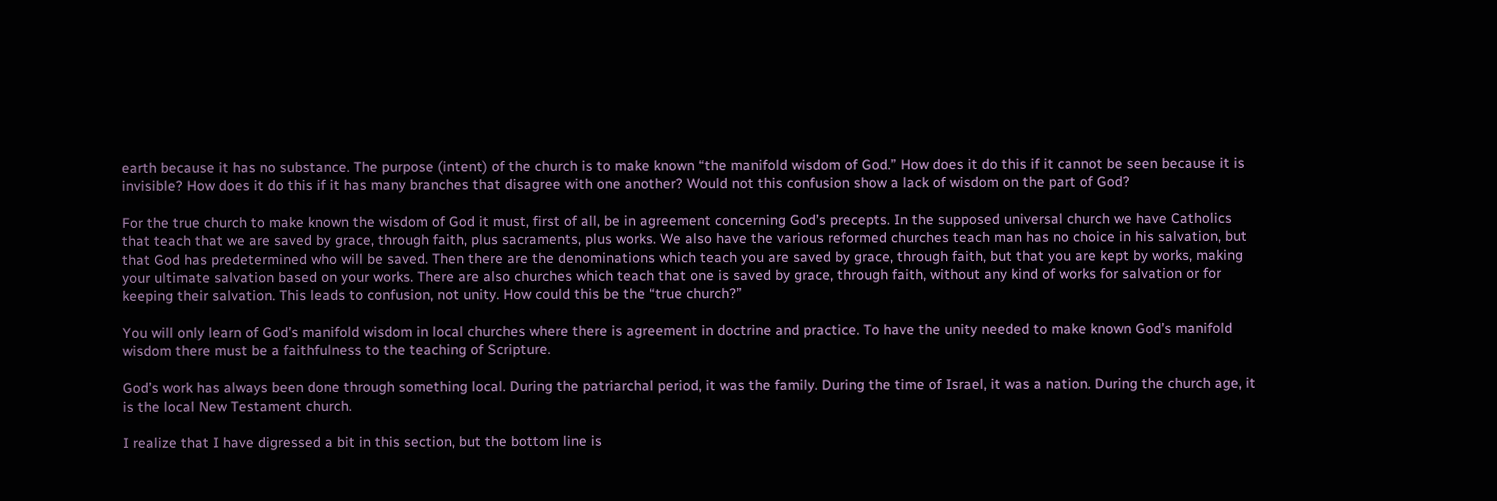earth because it has no substance. The purpose (intent) of the church is to make known “the manifold wisdom of God.” How does it do this if it cannot be seen because it is invisible? How does it do this if it has many branches that disagree with one another? Would not this confusion show a lack of wisdom on the part of God?

For the true church to make known the wisdom of God it must, first of all, be in agreement concerning God’s precepts. In the supposed universal church we have Catholics that teach that we are saved by grace, through faith, plus sacraments, plus works. We also have the various reformed churches teach man has no choice in his salvation, but that God has predetermined who will be saved. Then there are the denominations which teach you are saved by grace, through faith, but that you are kept by works, making your ultimate salvation based on your works. There are also churches which teach that one is saved by grace, through faith, without any kind of works for salvation or for keeping their salvation. This leads to confusion, not unity. How could this be the “true church?”

You will only learn of God’s manifold wisdom in local churches where there is agreement in doctrine and practice. To have the unity needed to make known God’s manifold wisdom there must be a faithfulness to the teaching of Scripture.

God’s work has always been done through something local. During the patriarchal period, it was the family. During the time of Israel, it was a nation. During the church age, it is the local New Testament church.

I realize that I have digressed a bit in this section, but the bottom line is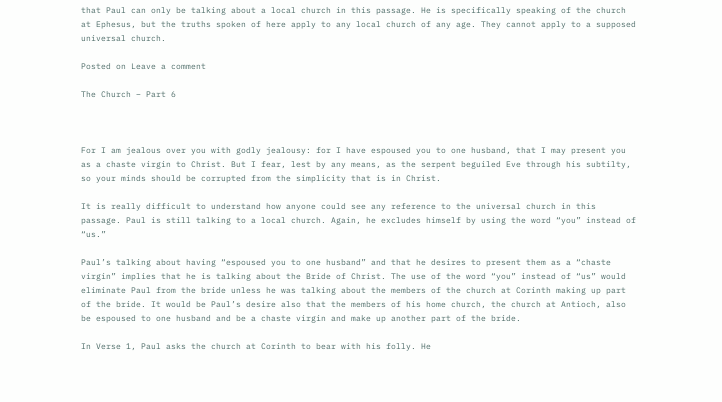that Paul can only be talking about a local church in this passage. He is specifically speaking of the church at Ephesus, but the truths spoken of here apply to any local church of any age. They cannot apply to a supposed universal church.

Posted on Leave a comment

The Church – Part 6



For I am jealous over you with godly jealousy: for I have espoused you to one husband, that I may present you as a chaste virgin to Christ. But I fear, lest by any means, as the serpent beguiled Eve through his subtilty, so your minds should be corrupted from the simplicity that is in Christ.

It is really difficult to understand how anyone could see any reference to the universal church in this passage. Paul is still talking to a local church. Again, he excludes himself by using the word “you” instead of “us.”

Paul’s talking about having “espoused you to one husband” and that he desires to present them as a “chaste virgin” implies that he is talking about the Bride of Christ. The use of the word “you” instead of “us” would eliminate Paul from the bride unless he was talking about the members of the church at Corinth making up part of the bride. It would be Paul’s desire also that the members of his home church, the church at Antioch, also be espoused to one husband and be a chaste virgin and make up another part of the bride.

In Verse 1, Paul asks the church at Corinth to bear with his folly. He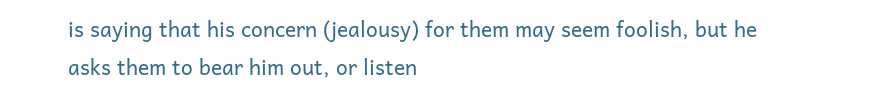is saying that his concern (jealousy) for them may seem foolish, but he asks them to bear him out, or listen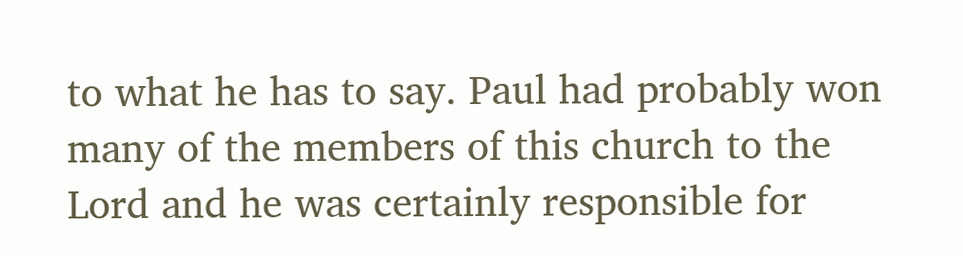to what he has to say. Paul had probably won many of the members of this church to the Lord and he was certainly responsible for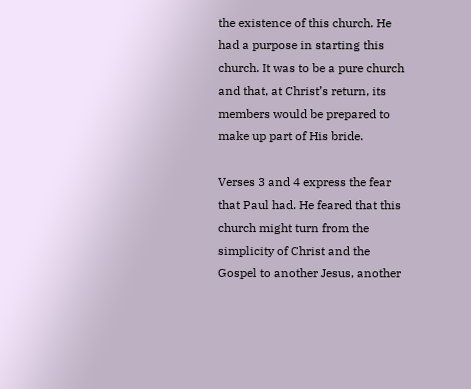the existence of this church. He had a purpose in starting this church. It was to be a pure church and that, at Christ’s return, its members would be prepared to make up part of His bride.

Verses 3 and 4 express the fear that Paul had. He feared that this church might turn from the simplicity of Christ and the Gospel to another Jesus, another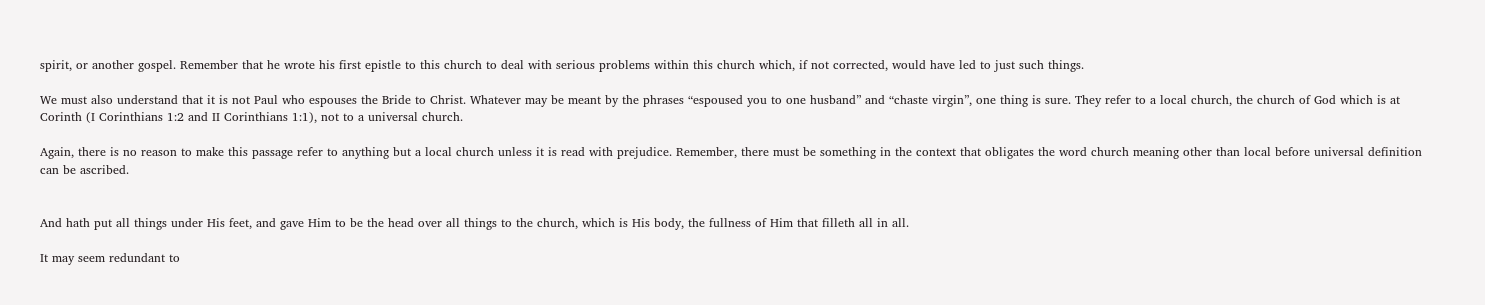spirit, or another gospel. Remember that he wrote his first epistle to this church to deal with serious problems within this church which, if not corrected, would have led to just such things.

We must also understand that it is not Paul who espouses the Bride to Christ. Whatever may be meant by the phrases “espoused you to one husband” and “chaste virgin”, one thing is sure. They refer to a local church, the church of God which is at Corinth (I Corinthians 1:2 and II Corinthians 1:1), not to a universal church.

Again, there is no reason to make this passage refer to anything but a local church unless it is read with prejudice. Remember, there must be something in the context that obligates the word church meaning other than local before universal definition can be ascribed.


And hath put all things under His feet, and gave Him to be the head over all things to the church, which is His body, the fullness of Him that filleth all in all.

It may seem redundant to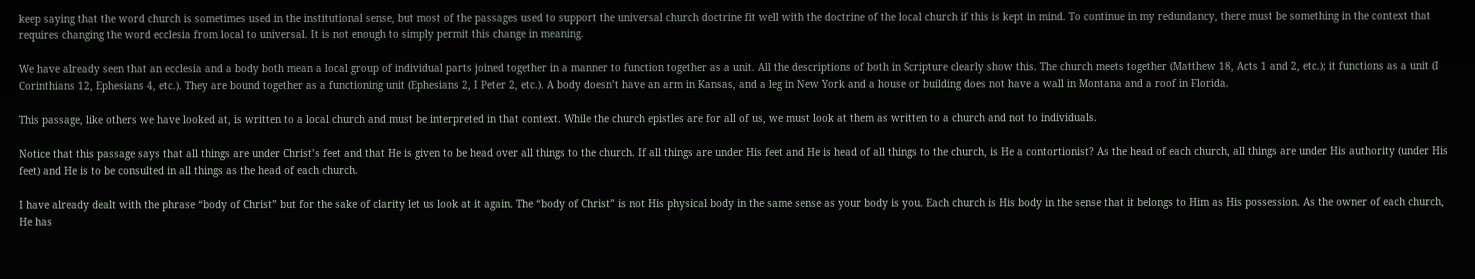keep saying that the word church is sometimes used in the institutional sense, but most of the passages used to support the universal church doctrine fit well with the doctrine of the local church if this is kept in mind. To continue in my redundancy, there must be something in the context that requires changing the word ecclesia from local to universal. It is not enough to simply permit this change in meaning.

We have already seen that an ecclesia and a body both mean a local group of individual parts joined together in a manner to function together as a unit. All the descriptions of both in Scripture clearly show this. The church meets together (Matthew 18, Acts 1 and 2, etc.); it functions as a unit (I Corinthians 12, Ephesians 4, etc.). They are bound together as a functioning unit (Ephesians 2, I Peter 2, etc.). A body doesn’t have an arm in Kansas, and a leg in New York and a house or building does not have a wall in Montana and a roof in Florida.

This passage, like others we have looked at, is written to a local church and must be interpreted in that context. While the church epistles are for all of us, we must look at them as written to a church and not to individuals.

Notice that this passage says that all things are under Christ’s feet and that He is given to be head over all things to the church. If all things are under His feet and He is head of all things to the church, is He a contortionist? As the head of each church, all things are under His authority (under His feet) and He is to be consulted in all things as the head of each church.

I have already dealt with the phrase “body of Christ” but for the sake of clarity let us look at it again. The “body of Christ” is not His physical body in the same sense as your body is you. Each church is His body in the sense that it belongs to Him as His possession. As the owner of each church, He has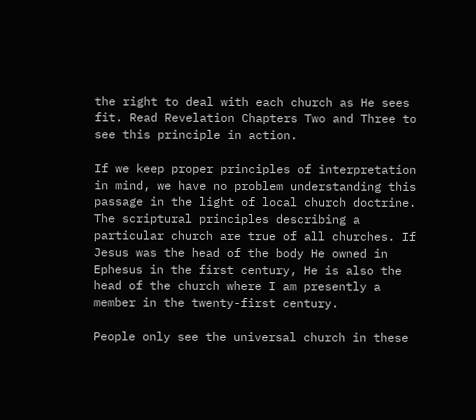the right to deal with each church as He sees fit. Read Revelation Chapters Two and Three to see this principle in action.

If we keep proper principles of interpretation in mind, we have no problem understanding this passage in the light of local church doctrine. The scriptural principles describing a particular church are true of all churches. If Jesus was the head of the body He owned in Ephesus in the first century, He is also the head of the church where I am presently a member in the twenty-first century.

People only see the universal church in these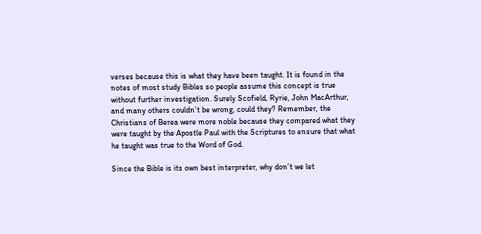verses because this is what they have been taught. It is found in the notes of most study Bibles so people assume this concept is true without further investigation. Surely Scofield, Ryrie, John MacArthur, and many others couldn’t be wrong, could they? Remember, the Christians of Berea were more noble because they compared what they were taught by the Apostle Paul with the Scriptures to ensure that what he taught was true to the Word of God.

Since the Bible is its own best interpreter, why don’t we let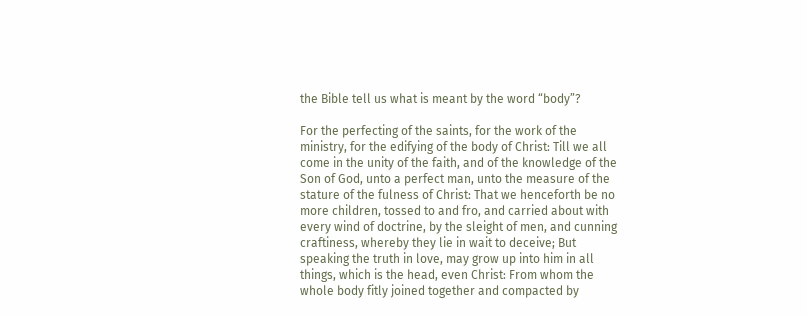the Bible tell us what is meant by the word “body”?

For the perfecting of the saints, for the work of the ministry, for the edifying of the body of Christ: Till we all come in the unity of the faith, and of the knowledge of the Son of God, unto a perfect man, unto the measure of the stature of the fulness of Christ: That we henceforth be no more children, tossed to and fro, and carried about with every wind of doctrine, by the sleight of men, and cunning craftiness, whereby they lie in wait to deceive; But speaking the truth in love, may grow up into him in all things, which is the head, even Christ: From whom the whole body fitly joined together and compacted by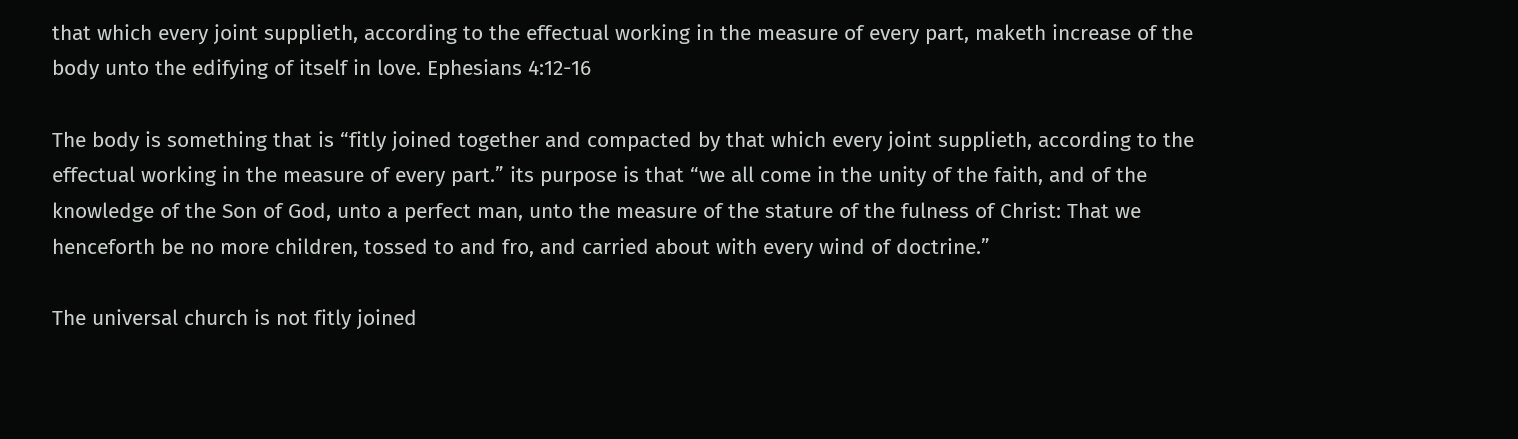that which every joint supplieth, according to the effectual working in the measure of every part, maketh increase of the body unto the edifying of itself in love. Ephesians 4:12-16

The body is something that is “fitly joined together and compacted by that which every joint supplieth, according to the effectual working in the measure of every part.” its purpose is that “we all come in the unity of the faith, and of the knowledge of the Son of God, unto a perfect man, unto the measure of the stature of the fulness of Christ: That we henceforth be no more children, tossed to and fro, and carried about with every wind of doctrine.”

The universal church is not fitly joined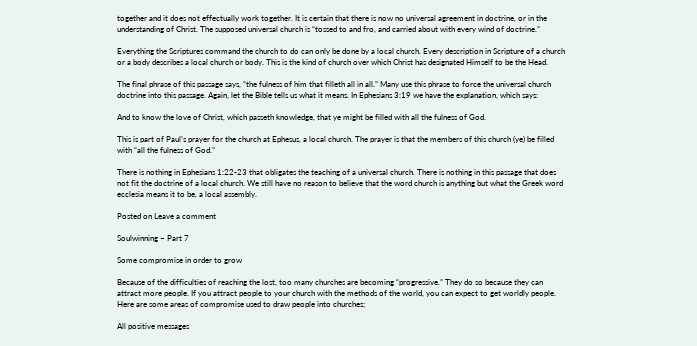together and it does not effectually work together. It is certain that there is now no universal agreement in doctrine, or in the understanding of Christ. The supposed universal church is “tossed to and fro, and carried about with every wind of doctrine.”

Everything the Scriptures command the church to do can only be done by a local church. Every description in Scripture of a church or a body describes a local church or body. This is the kind of church over which Christ has designated Himself to be the Head.

The final phrase of this passage says, “the fulness of him that filleth all in all.” Many use this phrase to force the universal church doctrine into this passage. Again, let the Bible tells us what it means. In Ephesians 3:19 we have the explanation, which says:

And to know the love of Christ, which passeth knowledge, that ye might be filled with all the fulness of God.

This is part of Paul’s prayer for the church at Ephesus, a local church. The prayer is that the members of this church (ye) be filled with “all the fulness of God.”

There is nothing in Ephesians 1:22-23 that obligates the teaching of a universal church. There is nothing in this passage that does not fit the doctrine of a local church. We still have no reason to believe that the word church is anything but what the Greek word ecclesia means it to be, a local assembly.

Posted on Leave a comment

Soulwinning – Part 7

Some compromise in order to grow

Because of the difficulties of reaching the lost, too many churches are becoming “progressive.” They do so because they can attract more people. If you attract people to your church with the methods of the world, you can expect to get worldly people. Here are some areas of compromise used to draw people into churches;

All positive messages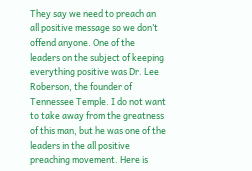They say we need to preach an all positive message so we don’t offend anyone. One of the leaders on the subject of keeping everything positive was Dr. Lee Roberson, the founder of Tennessee Temple. I do not want to take away from the greatness of this man, but he was one of the leaders in the all positive preaching movement. Here is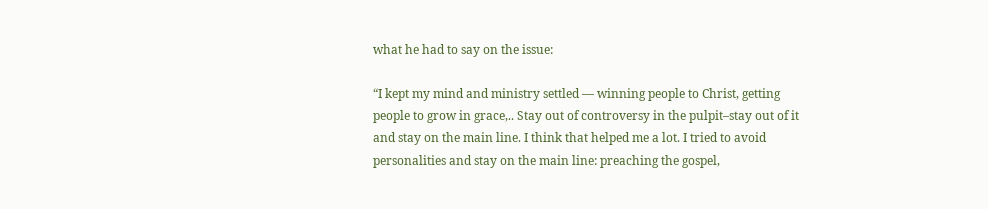what he had to say on the issue:

“I kept my mind and ministry settled — winning people to Christ, getting people to grow in grace,.. Stay out of controversy in the pulpit–stay out of it and stay on the main line. I think that helped me a lot. I tried to avoid personalities and stay on the main line: preaching the gospel,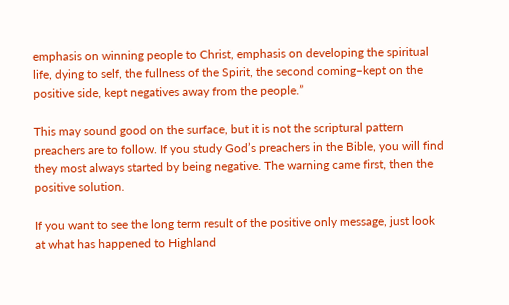emphasis on winning people to Christ, emphasis on developing the spiritual life, dying to self, the fullness of the Spirit, the second coming–kept on the positive side, kept negatives away from the people.”

This may sound good on the surface, but it is not the scriptural pattern preachers are to follow. If you study God’s preachers in the Bible, you will find they most always started by being negative. The warning came first, then the positive solution.

If you want to see the long term result of the positive only message, just look at what has happened to Highland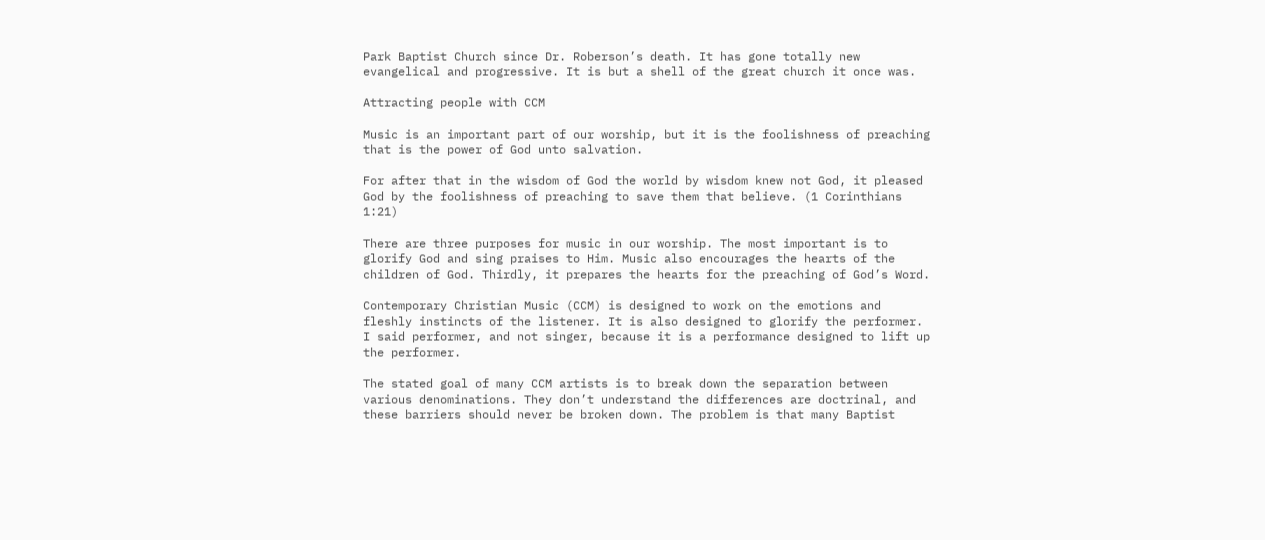Park Baptist Church since Dr. Roberson’s death. It has gone totally new evangelical and progressive. It is but a shell of the great church it once was.

Attracting people with CCM

Music is an important part of our worship, but it is the foolishness of preaching that is the power of God unto salvation.

For after that in the wisdom of God the world by wisdom knew not God, it pleased God by the foolishness of preaching to save them that believe. (1 Corinthians 1:21)

There are three purposes for music in our worship. The most important is to glorify God and sing praises to Him. Music also encourages the hearts of the children of God. Thirdly, it prepares the hearts for the preaching of God’s Word.

Contemporary Christian Music (CCM) is designed to work on the emotions and fleshly instincts of the listener. It is also designed to glorify the performer. I said performer, and not singer, because it is a performance designed to lift up the performer.

The stated goal of many CCM artists is to break down the separation between various denominations. They don’t understand the differences are doctrinal, and these barriers should never be broken down. The problem is that many Baptist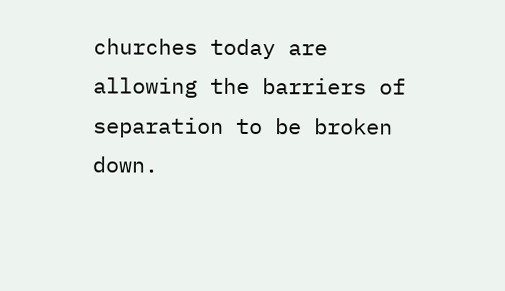churches today are allowing the barriers of separation to be broken down.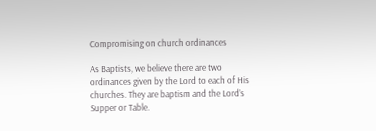Compromising on church ordinances

As Baptists, we believe there are two ordinances given by the Lord to each of His churches. They are baptism and the Lord’s Supper or Table.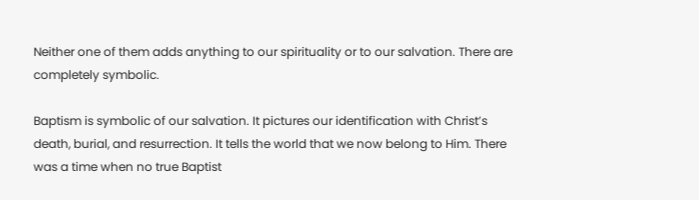Neither one of them adds anything to our spirituality or to our salvation. There are completely symbolic.

Baptism is symbolic of our salvation. It pictures our identification with Christ’s death, burial, and resurrection. It tells the world that we now belong to Him. There was a time when no true Baptist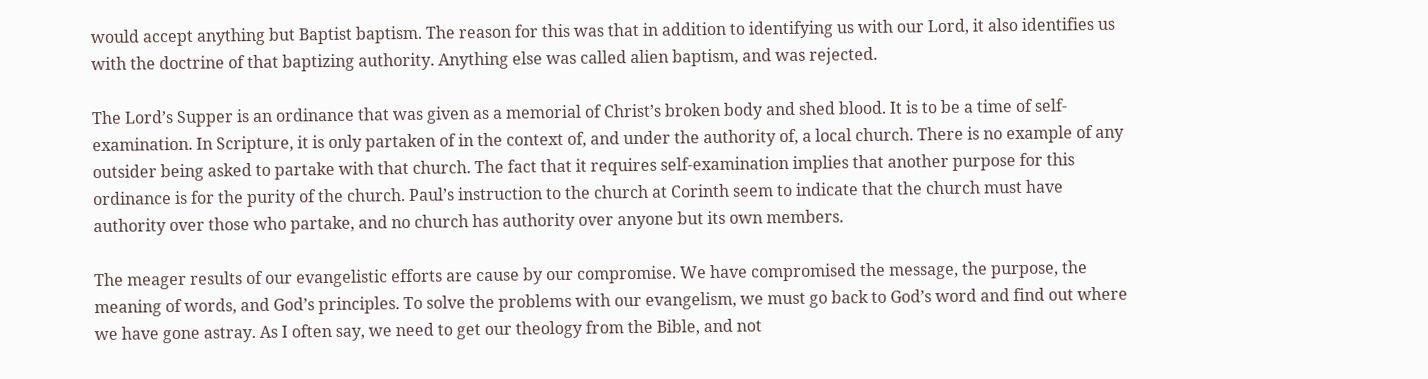would accept anything but Baptist baptism. The reason for this was that in addition to identifying us with our Lord, it also identifies us with the doctrine of that baptizing authority. Anything else was called alien baptism, and was rejected.

The Lord’s Supper is an ordinance that was given as a memorial of Christ’s broken body and shed blood. It is to be a time of self-examination. In Scripture, it is only partaken of in the context of, and under the authority of, a local church. There is no example of any outsider being asked to partake with that church. The fact that it requires self-examination implies that another purpose for this ordinance is for the purity of the church. Paul’s instruction to the church at Corinth seem to indicate that the church must have authority over those who partake, and no church has authority over anyone but its own members.

The meager results of our evangelistic efforts are cause by our compromise. We have compromised the message, the purpose, the meaning of words, and God’s principles. To solve the problems with our evangelism, we must go back to God’s word and find out where we have gone astray. As I often say, we need to get our theology from the Bible, and not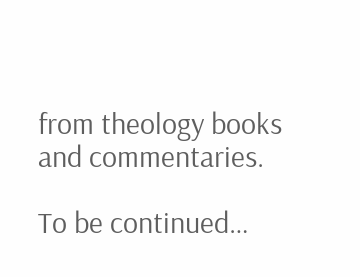from theology books and commentaries.

To be continued…